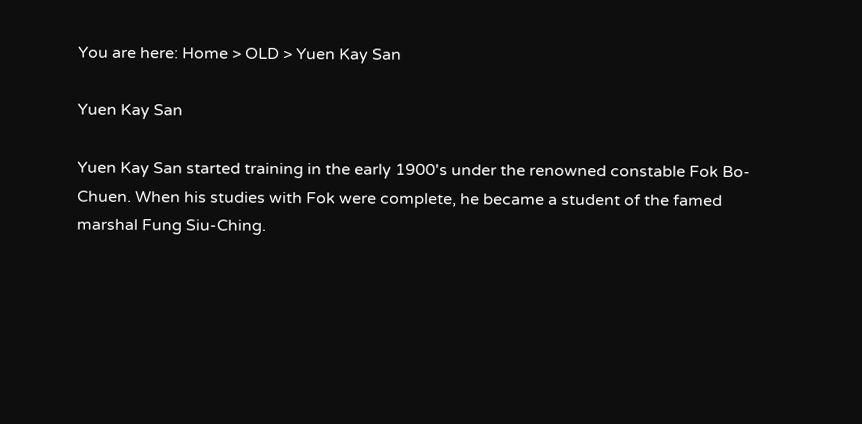You are here: Home > OLD > Yuen Kay San

Yuen Kay San

Yuen Kay San started training in the early 1900's under the renowned constable Fok Bo-Chuen. When his studies with Fok were complete, he became a student of the famed marshal Fung Siu-Ching.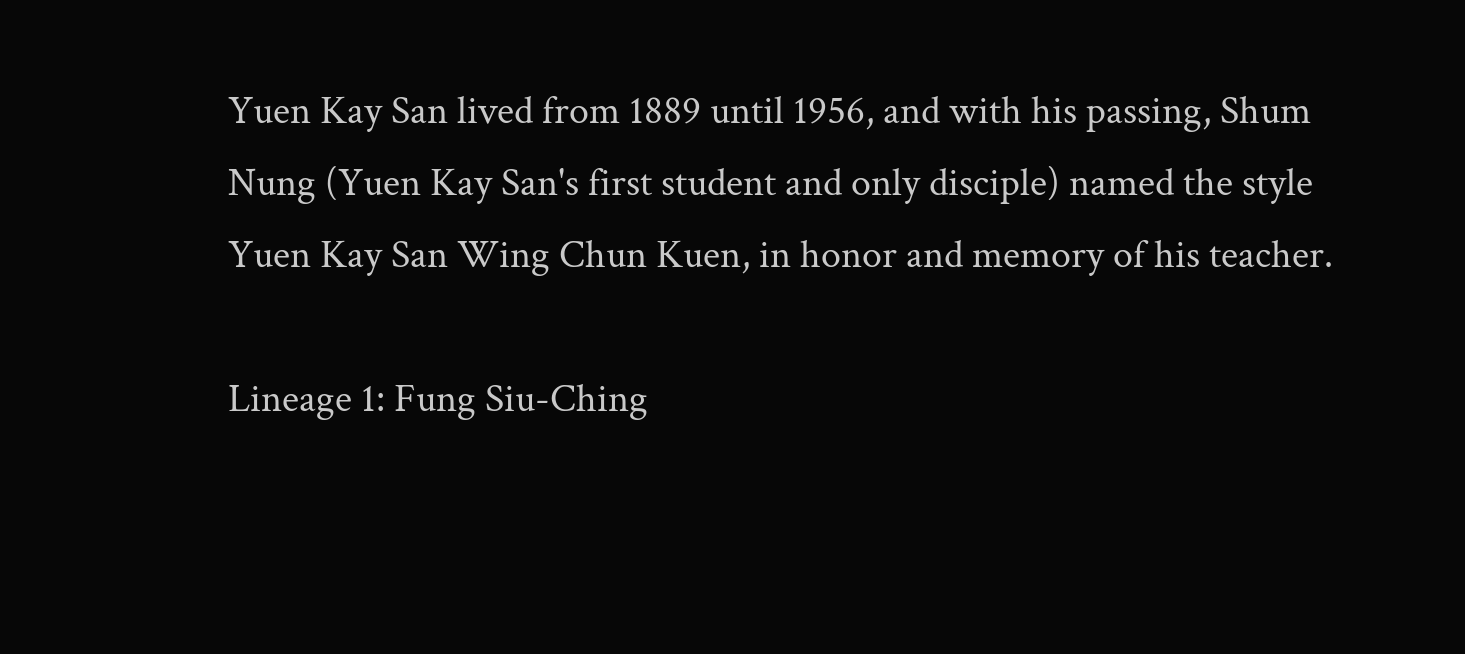Yuen Kay San lived from 1889 until 1956, and with his passing, Shum Nung (Yuen Kay San's first student and only disciple) named the style Yuen Kay San Wing Chun Kuen, in honor and memory of his teacher.

Lineage 1: Fung Siu-Ching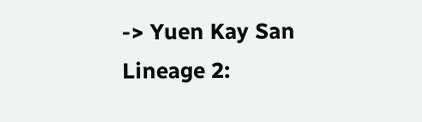-> Yuen Kay San
Lineage 2: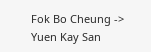Fok Bo Cheung -> Yuen Kay San